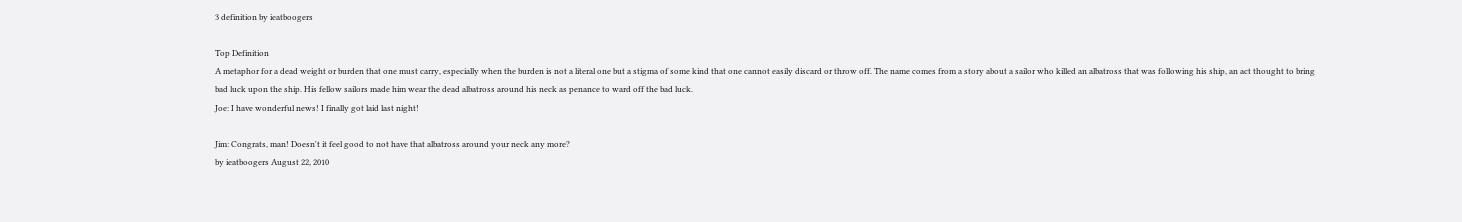3 definition by ieatboogers

Top Definition
A metaphor for a dead weight or burden that one must carry, especially when the burden is not a literal one but a stigma of some kind that one cannot easily discard or throw off. The name comes from a story about a sailor who killed an albatross that was following his ship, an act thought to bring bad luck upon the ship. His fellow sailors made him wear the dead albatross around his neck as penance to ward off the bad luck.
Joe: I have wonderful news! I finally got laid last night!

Jim: Congrats, man! Doesn't it feel good to not have that albatross around your neck any more?
by ieatboogers August 22, 2010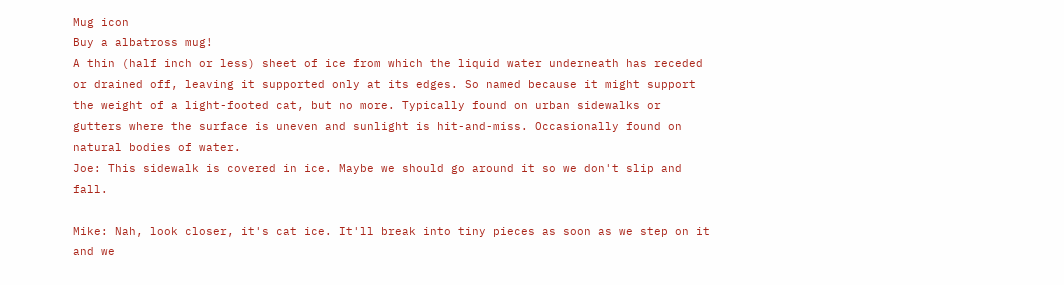Mug icon
Buy a albatross mug!
A thin (half inch or less) sheet of ice from which the liquid water underneath has receded or drained off, leaving it supported only at its edges. So named because it might support the weight of a light-footed cat, but no more. Typically found on urban sidewalks or gutters where the surface is uneven and sunlight is hit-and-miss. Occasionally found on natural bodies of water.
Joe: This sidewalk is covered in ice. Maybe we should go around it so we don't slip and fall.

Mike: Nah, look closer, it's cat ice. It'll break into tiny pieces as soon as we step on it and we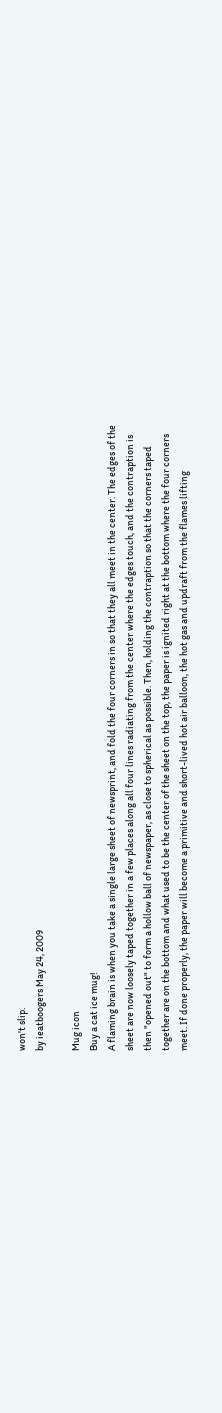won't slip.
by ieatboogers May 24, 2009

Mug icon
Buy a cat ice mug!
A flaming brain is when you take a single large sheet of newsprint, and fold the four corners in so that they all meet in the center. The edges of the sheet are now loosely taped together in a few places along all four lines radiating from the center where the edges touch, and the contraption is then "opened out" to form a hollow ball of newspaper, as close to spherical as possible. Then, holding the contraption so that the corners taped together are on the bottom and what used to be the center of the sheet on the top, the paper is ignited right at the bottom where the four corners meet. If done properly, the paper will become a primitive and short-lived hot air balloon, the hot gas and updraft from the flames lifting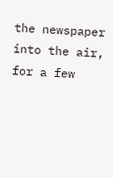the newspaper into the air, for a few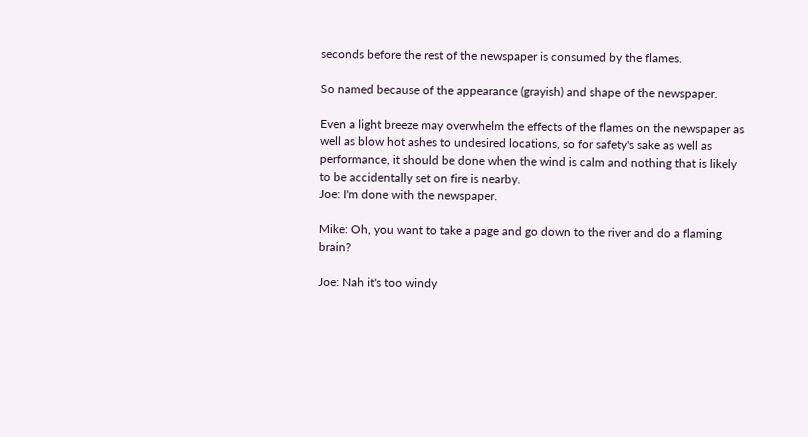seconds before the rest of the newspaper is consumed by the flames.

So named because of the appearance (grayish) and shape of the newspaper.

Even a light breeze may overwhelm the effects of the flames on the newspaper as well as blow hot ashes to undesired locations, so for safety's sake as well as performance, it should be done when the wind is calm and nothing that is likely to be accidentally set on fire is nearby.
Joe: I'm done with the newspaper.

Mike: Oh, you want to take a page and go down to the river and do a flaming brain?

Joe: Nah it's too windy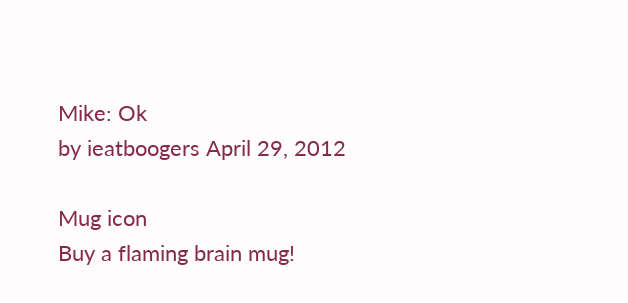Mike: Ok
by ieatboogers April 29, 2012

Mug icon
Buy a flaming brain mug!